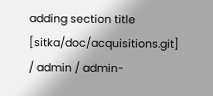adding section title
[sitka/doc/acquisitions.git] / admin / admin-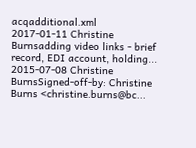acqadditional.xml
2017-01-11 Christine Burnsadding video links - brief record, EDI account, holding...
2015-07-08 Christine BurnsSigned-off-by: Christine Burns <christine.burns@bc...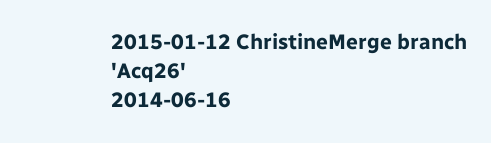2015-01-12 ChristineMerge branch 'Acq26'
2014-06-16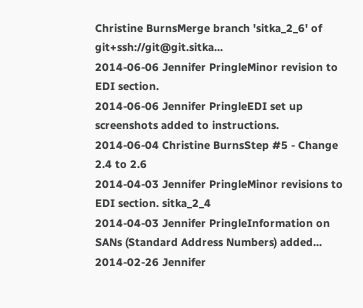Christine BurnsMerge branch 'sitka_2_6' of git+ssh://git@git.sitka...
2014-06-06 Jennifer PringleMinor revision to EDI section.
2014-06-06 Jennifer PringleEDI set up screenshots added to instructions.
2014-06-04 Christine BurnsStep #5 - Change 2.4 to 2.6
2014-04-03 Jennifer PringleMinor revisions to EDI section. sitka_2_4
2014-04-03 Jennifer PringleInformation on SANs (Standard Address Numbers) added...
2014-02-26 Jennifer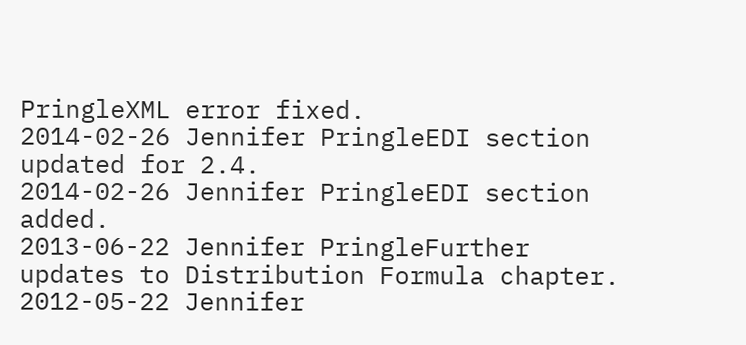PringleXML error fixed.
2014-02-26 Jennifer PringleEDI section updated for 2.4.
2014-02-26 Jennifer PringleEDI section added.
2013-06-22 Jennifer PringleFurther updates to Distribution Formula chapter.
2012-05-22 Jennifer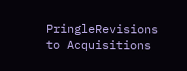PringleRevisions to Acquisitions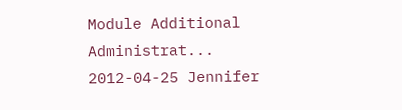Module Additional Administrat...
2012-04-25 Jennifer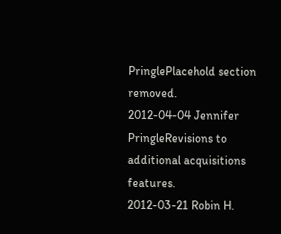PringlePlacehold section removed.
2012-04-04 Jennifer PringleRevisions to additional acquisitions features.
2012-03-21 Robin H.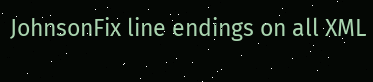JohnsonFix line endings on all XML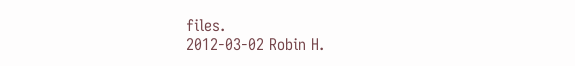files.
2012-03-02 Robin H.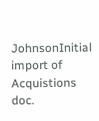JohnsonInitial import of Acquistions doc.